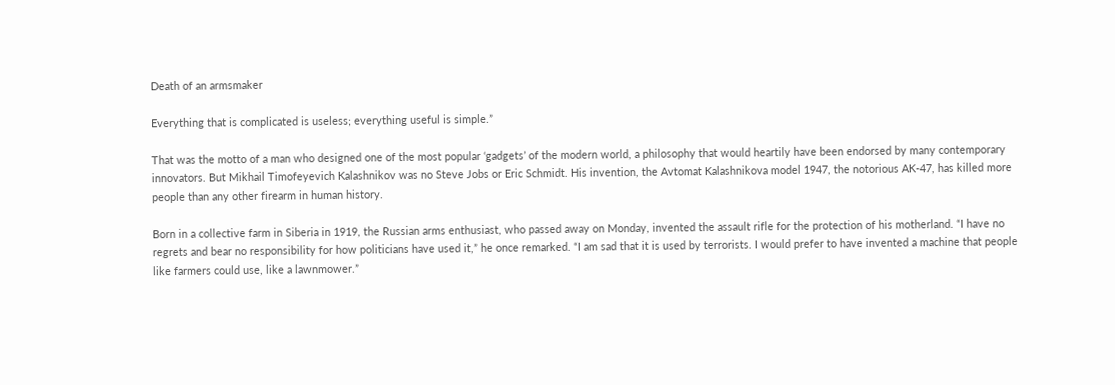Death of an armsmaker

Everything that is complicated is useless; everything useful is simple.”

That was the motto of a man who designed one of the most popular ‘gadgets’ of the modern world, a philosophy that would heartily have been endorsed by many contemporary innovators. But Mikhail Timofeyevich Kalashnikov was no Steve Jobs or Eric Schmidt. His invention, the Avtomat Kalashnikova model 1947, the notorious AK-47, has killed more people than any other firearm in human history.

Born in a collective farm in Siberia in 1919, the Russian arms enthusiast, who passed away on Monday, invented the assault rifle for the protection of his motherland. “I have no regrets and bear no responsibility for how politicians have used it,” he once remarked. “I am sad that it is used by terrorists. I would prefer to have invented a machine that people like farmers could use, like a lawnmower.”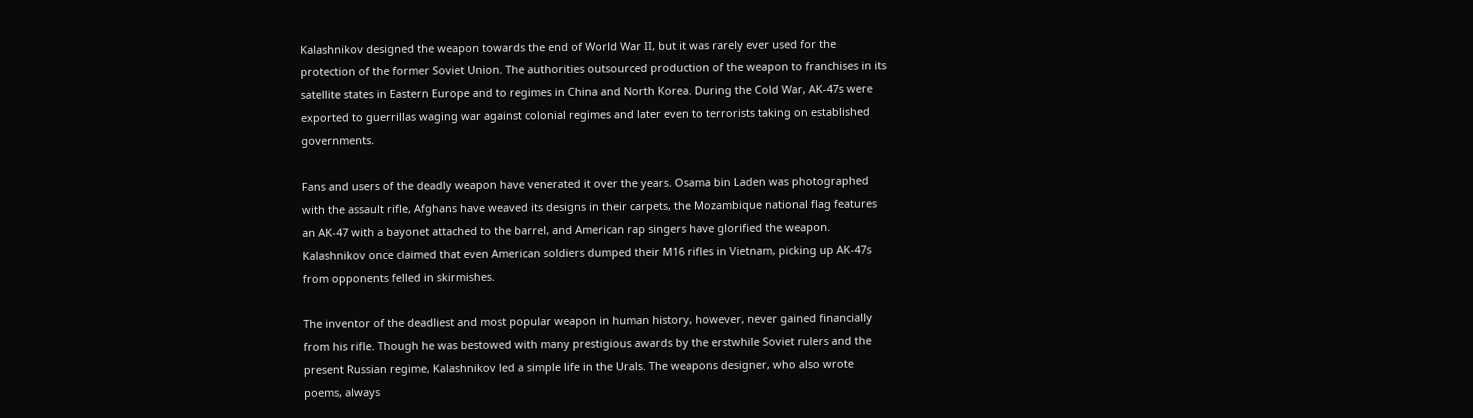Kalashnikov designed the weapon towards the end of World War II, but it was rarely ever used for the protection of the former Soviet Union. The authorities outsourced production of the weapon to franchises in its satellite states in Eastern Europe and to regimes in China and North Korea. During the Cold War, AK-47s were exported to guerrillas waging war against colonial regimes and later even to terrorists taking on established governments.

Fans and users of the deadly weapon have venerated it over the years. Osama bin Laden was photographed with the assault rifle, Afghans have weaved its designs in their carpets, the Mozambique national flag features an AK-47 with a bayonet attached to the barrel, and American rap singers have glorified the weapon. Kalashnikov once claimed that even American soldiers dumped their M16 rifles in Vietnam, picking up AK-47s from opponents felled in skirmishes.

The inventor of the deadliest and most popular weapon in human history, however, never gained financially from his rifle. Though he was bestowed with many prestigious awards by the erstwhile Soviet rulers and the present Russian regime, Kalashnikov led a simple life in the Urals. The weapons designer, who also wrote poems, always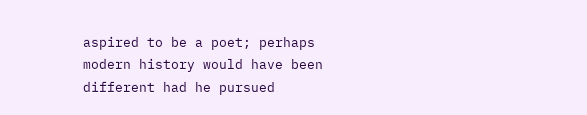aspired to be a poet; perhaps modern history would have been different had he pursued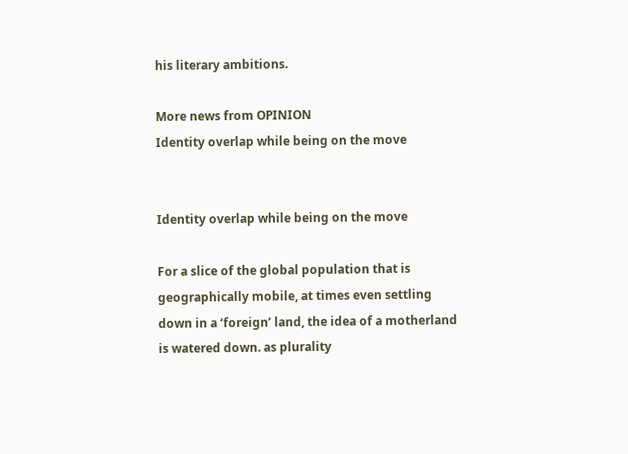his literary ambitions.

More news from OPINION
Identity overlap while being on the move


Identity overlap while being on the move

For a slice of the global population that is geographically mobile, at times even settling down in a ‘foreign’ land, the idea of a motherland is watered down. as plurality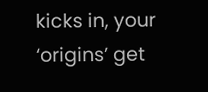kicks in, your ‘origins’ get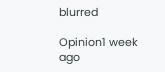blurred

Opinion1 week ago